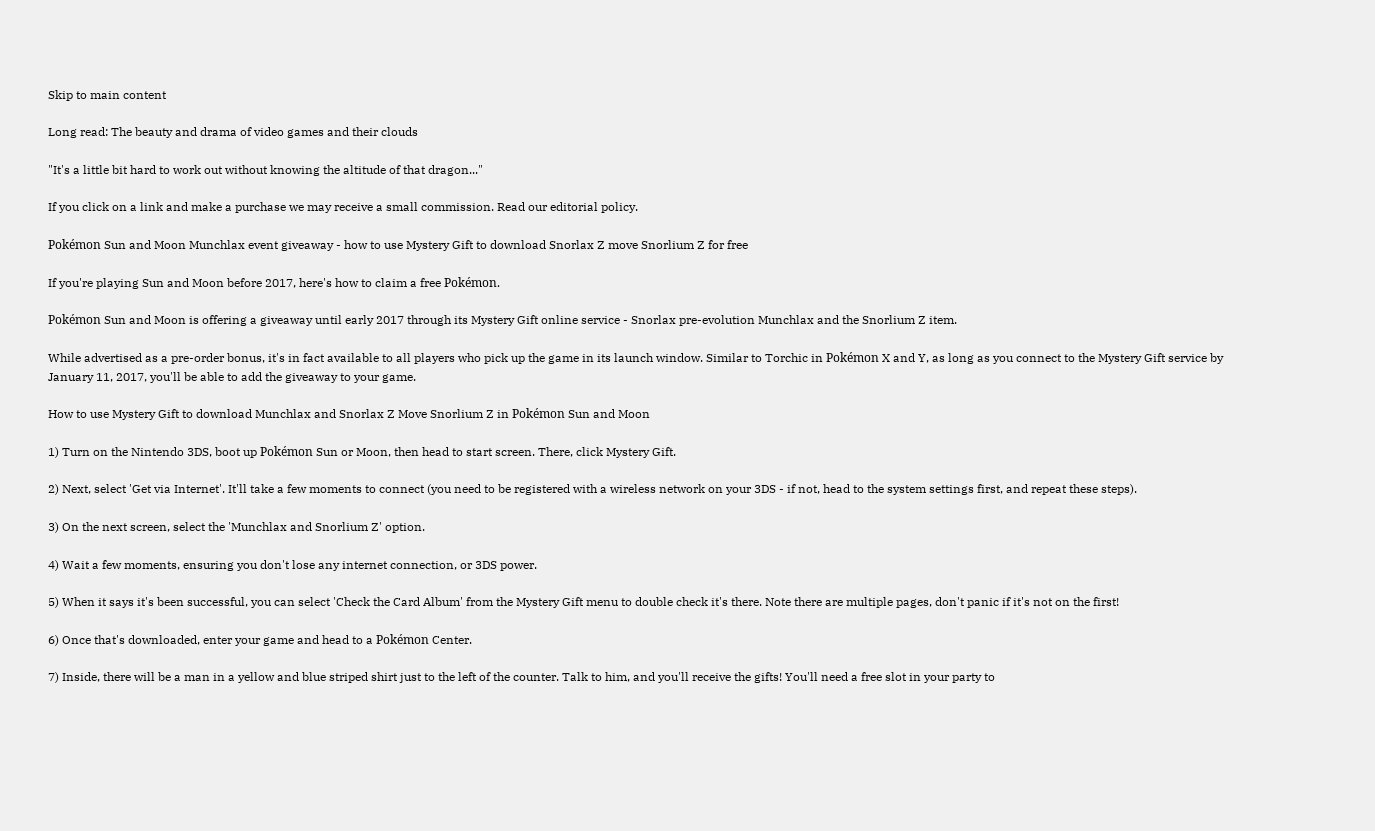Skip to main content

Long read: The beauty and drama of video games and their clouds

"It's a little bit hard to work out without knowing the altitude of that dragon..."

If you click on a link and make a purchase we may receive a small commission. Read our editorial policy.

Pokémon Sun and Moon Munchlax event giveaway - how to use Mystery Gift to download Snorlax Z move Snorlium Z for free

If you're playing Sun and Moon before 2017, here's how to claim a free Pokémon.

Pokémon Sun and Moon is offering a giveaway until early 2017 through its Mystery Gift online service - Snorlax pre-evolution Munchlax and the Snorlium Z item.

While advertised as a pre-order bonus, it's in fact available to all players who pick up the game in its launch window. Similar to Torchic in Pokémon X and Y, as long as you connect to the Mystery Gift service by January 11, 2017, you'll be able to add the giveaway to your game.

How to use Mystery Gift to download Munchlax and Snorlax Z Move Snorlium Z in Pokémon Sun and Moon

1) Turn on the Nintendo 3DS, boot up Pokémon Sun or Moon, then head to start screen. There, click Mystery Gift.

2) Next, select 'Get via Internet'. It'll take a few moments to connect (you need to be registered with a wireless network on your 3DS - if not, head to the system settings first, and repeat these steps).

3) On the next screen, select the 'Munchlax and Snorlium Z' option.

4) Wait a few moments, ensuring you don't lose any internet connection, or 3DS power.

5) When it says it's been successful, you can select 'Check the Card Album' from the Mystery Gift menu to double check it's there. Note there are multiple pages, don't panic if it's not on the first!

6) Once that's downloaded, enter your game and head to a Pokémon Center.

7) Inside, there will be a man in a yellow and blue striped shirt just to the left of the counter. Talk to him, and you'll receive the gifts! You'll need a free slot in your party to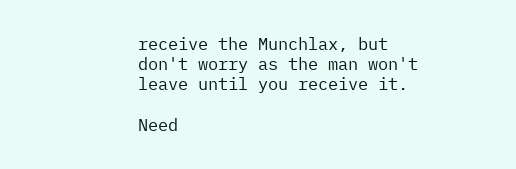receive the Munchlax, but don't worry as the man won't leave until you receive it.

Need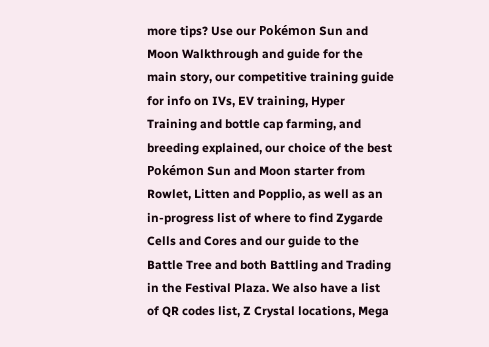more tips? Use our Pokémon Sun and Moon Walkthrough and guide for the main story, our competitive training guide for info on IVs, EV training, Hyper Training and bottle cap farming, and breeding explained, our choice of the best Pokémon Sun and Moon starter from Rowlet, Litten and Popplio, as well as an in-progress list of where to find Zygarde Cells and Cores and our guide to the Battle Tree and both Battling and Trading in the Festival Plaza. We also have a list of QR codes list, Z Crystal locations, Mega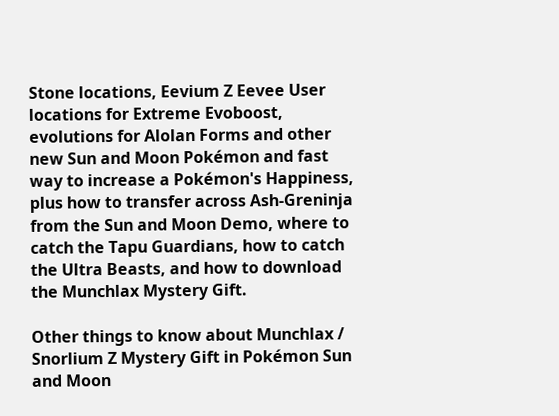Stone locations, Eevium Z Eevee User locations for Extreme Evoboost, evolutions for Alolan Forms and other new Sun and Moon Pokémon and fast way to increase a Pokémon's Happiness, plus how to transfer across Ash-Greninja from the Sun and Moon Demo, where to catch the Tapu Guardians, how to catch the Ultra Beasts, and how to download the Munchlax Mystery Gift.

Other things to know about Munchlax / Snorlium Z Mystery Gift in Pokémon Sun and Moon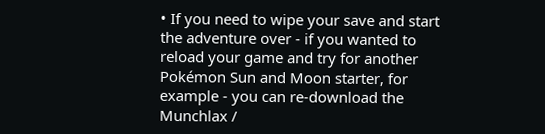• If you need to wipe your save and start the adventure over - if you wanted to reload your game and try for another Pokémon Sun and Moon starter, for example - you can re-download the Munchlax /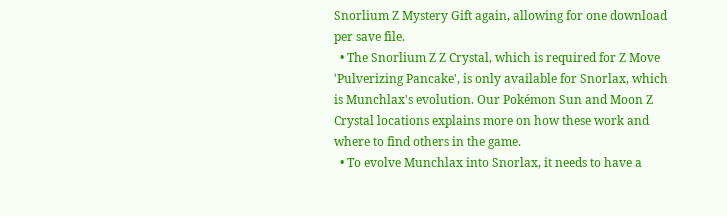Snorlium Z Mystery Gift again, allowing for one download per save file.
  • The Snorlium Z Z Crystal, which is required for Z Move 'Pulverizing Pancake', is only available for Snorlax, which is Munchlax's evolution. Our Pokémon Sun and Moon Z Crystal locations explains more on how these work and where to find others in the game.
  • To evolve Munchlax into Snorlax, it needs to have a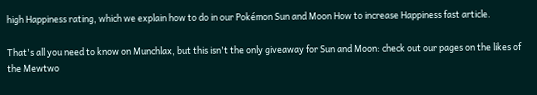high Happiness rating, which we explain how to do in our Pokémon Sun and Moon How to increase Happiness fast article.

That's all you need to know on Munchlax, but this isn't the only giveaway for Sun and Moon: check out our pages on the likes of the Mewtwo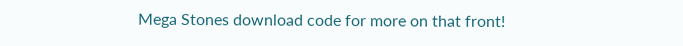Mega Stones download code for more on that front!